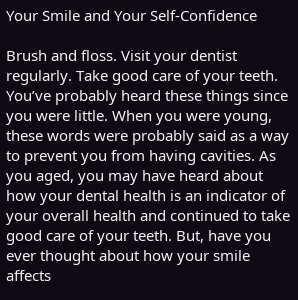Your Smile and Your Self-Confidence

Brush and floss. Visit your dentist regularly. Take good care of your teeth. You’ve probably heard these things since you were little. When you were young, these words were probably said as a way to prevent you from having cavities. As you aged, you may have heard about how your dental health is an indicator of your overall health and continued to take good care of your teeth. But, have you ever thought about how your smile affects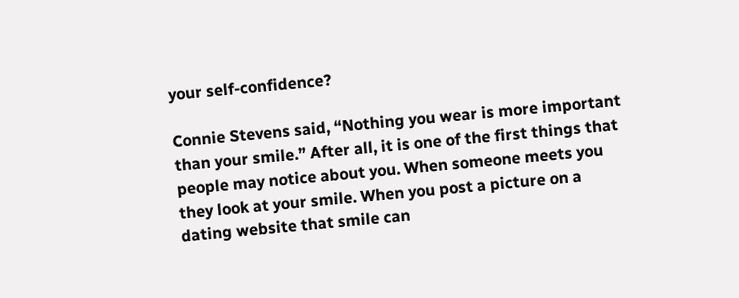your self-confidence?

Connie Stevens said, “Nothing you wear is more important than your smile.” After all, it is one of the first things that people may notice about you. When someone meets you they look at your smile. When you post a picture on a dating website that smile can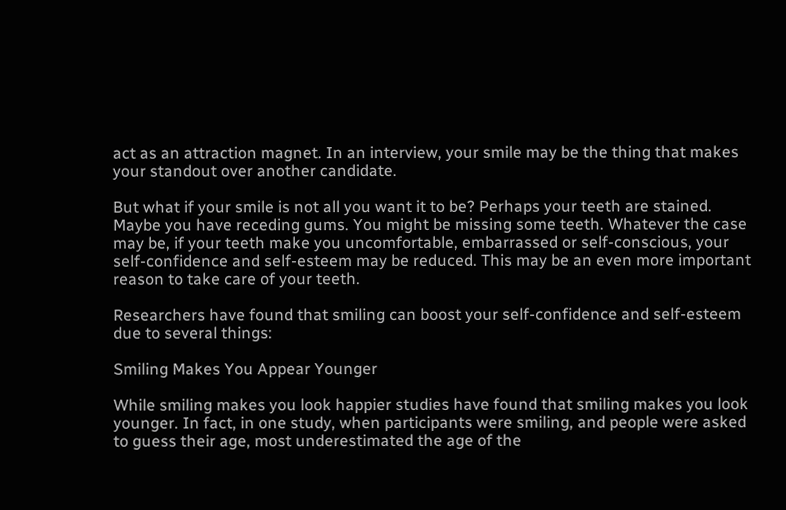act as an attraction magnet. In an interview, your smile may be the thing that makes your standout over another candidate.

But what if your smile is not all you want it to be? Perhaps your teeth are stained. Maybe you have receding gums. You might be missing some teeth. Whatever the case may be, if your teeth make you uncomfortable, embarrassed or self-conscious, your self-confidence and self-esteem may be reduced. This may be an even more important reason to take care of your teeth.

Researchers have found that smiling can boost your self-confidence and self-esteem due to several things:

Smiling Makes You Appear Younger

While smiling makes you look happier studies have found that smiling makes you look younger. In fact, in one study, when participants were smiling, and people were asked to guess their age, most underestimated the age of the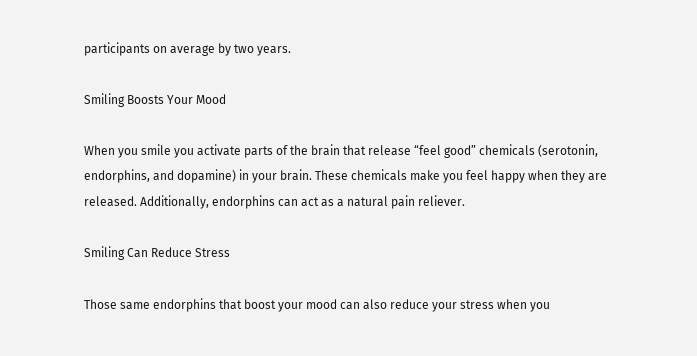participants on average by two years.

Smiling Boosts Your Mood

When you smile you activate parts of the brain that release “feel good” chemicals (serotonin, endorphins, and dopamine) in your brain. These chemicals make you feel happy when they are released. Additionally, endorphins can act as a natural pain reliever.

Smiling Can Reduce Stress

Those same endorphins that boost your mood can also reduce your stress when you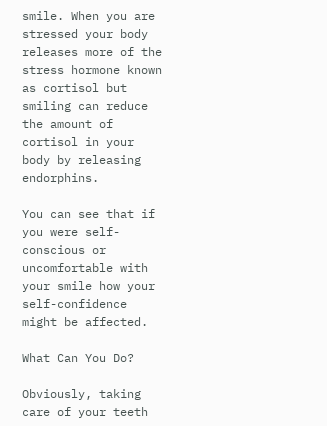smile. When you are stressed your body releases more of the stress hormone known as cortisol but smiling can reduce the amount of cortisol in your body by releasing endorphins.

You can see that if you were self-conscious or uncomfortable with your smile how your self-confidence might be affected.

What Can You Do?

Obviously, taking care of your teeth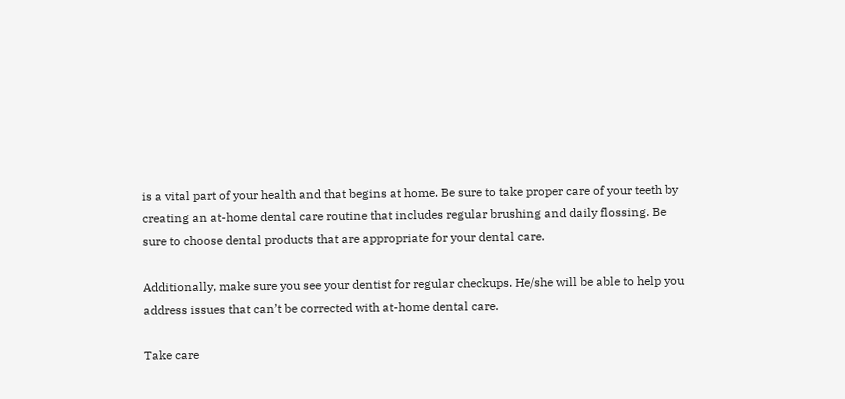is a vital part of your health and that begins at home. Be sure to take proper care of your teeth by creating an at-home dental care routine that includes regular brushing and daily flossing. Be sure to choose dental products that are appropriate for your dental care.

Additionally, make sure you see your dentist for regular checkups. He/she will be able to help you address issues that can’t be corrected with at-home dental care.

Take care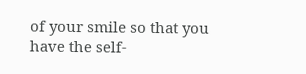of your smile so that you have the self-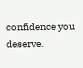confidence you deserve.